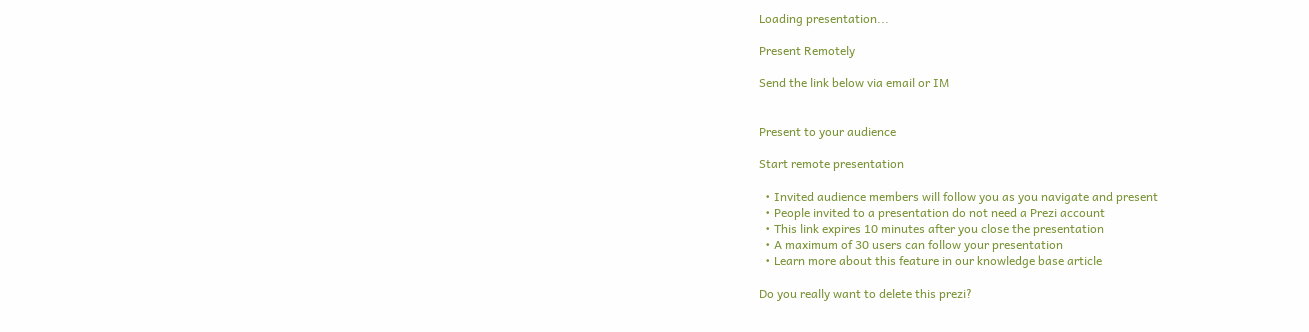Loading presentation...

Present Remotely

Send the link below via email or IM


Present to your audience

Start remote presentation

  • Invited audience members will follow you as you navigate and present
  • People invited to a presentation do not need a Prezi account
  • This link expires 10 minutes after you close the presentation
  • A maximum of 30 users can follow your presentation
  • Learn more about this feature in our knowledge base article

Do you really want to delete this prezi?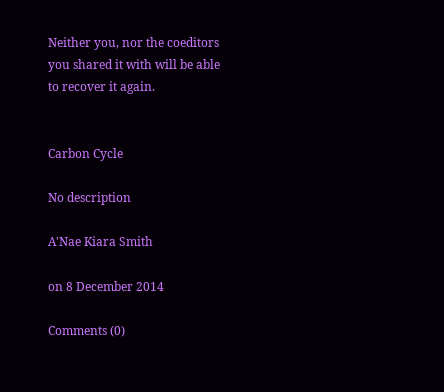Neither you, nor the coeditors you shared it with will be able to recover it again.


Carbon Cycle

No description

A'Nae Kiara Smith

on 8 December 2014

Comments (0)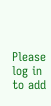Please log in to add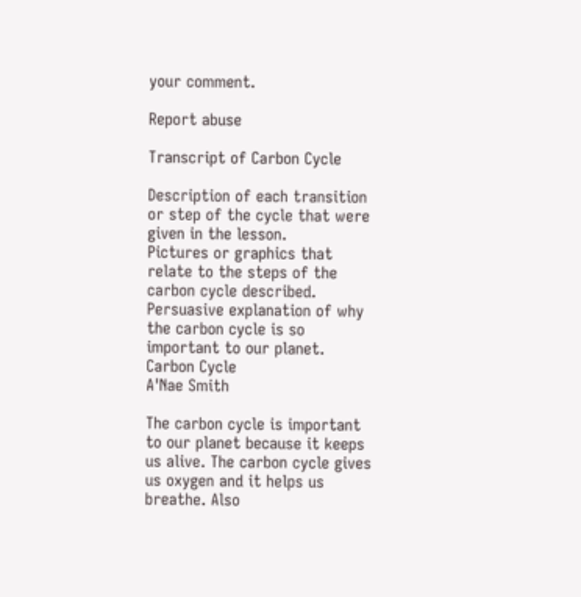your comment.

Report abuse

Transcript of Carbon Cycle

Description of each transition or step of the cycle that were given in the lesson.
Pictures or graphics that relate to the steps of the carbon cycle described.
Persuasive explanation of why the carbon cycle is so important to our planet.
Carbon Cycle
A'Nae Smith

The carbon cycle is important to our planet because it keeps us alive. The carbon cycle gives us oxygen and it helps us breathe. Also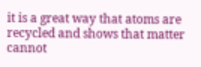it is a great way that atoms are recycled and shows that matter cannot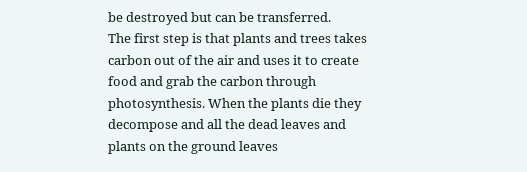be destroyed but can be transferred.
The first step is that plants and trees takes carbon out of the air and uses it to create food and grab the carbon through photosynthesis. When the plants die they decompose and all the dead leaves and plants on the ground leaves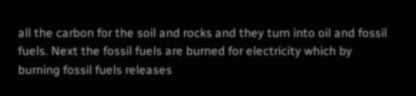all the carbon for the soil and rocks and they turn into oil and fossil fuels. Next the fossil fuels are burned for electricity which by burning fossil fuels releases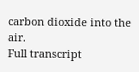carbon dioxide into the air.
Full transcript